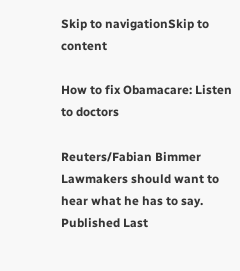Skip to navigationSkip to content

How to fix Obamacare: Listen to doctors

Reuters/Fabian Bimmer
Lawmakers should want to hear what he has to say.
Published Last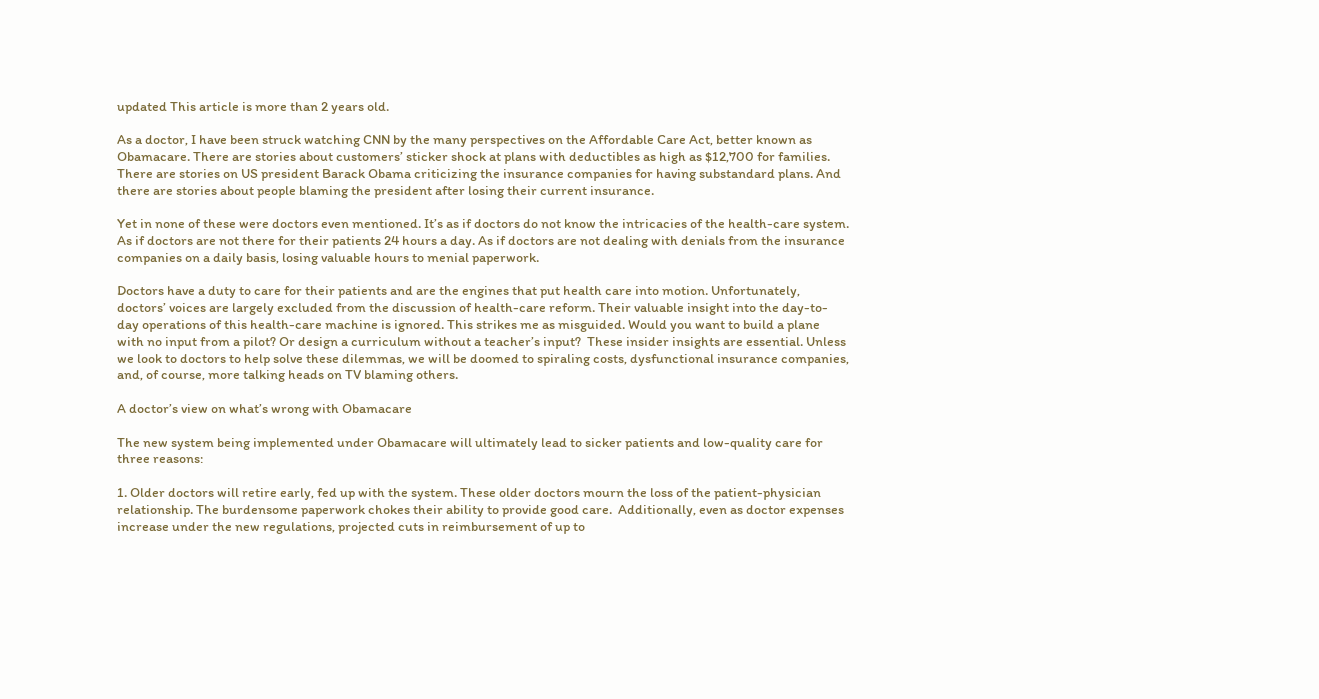updated This article is more than 2 years old.

As a doctor, I have been struck watching CNN by the many perspectives on the Affordable Care Act, better known as Obamacare. There are stories about customers’ sticker shock at plans with deductibles as high as $12,700 for families. There are stories on US president Barack Obama criticizing the insurance companies for having substandard plans. And there are stories about people blaming the president after losing their current insurance.

Yet in none of these were doctors even mentioned. It’s as if doctors do not know the intricacies of the health-care system. As if doctors are not there for their patients 24 hours a day. As if doctors are not dealing with denials from the insurance companies on a daily basis, losing valuable hours to menial paperwork.

Doctors have a duty to care for their patients and are the engines that put health care into motion. Unfortunately, doctors’ voices are largely excluded from the discussion of health-care reform. Their valuable insight into the day-to-day operations of this health-care machine is ignored. This strikes me as misguided. Would you want to build a plane with no input from a pilot? Or design a curriculum without a teacher’s input?  These insider insights are essential. Unless we look to doctors to help solve these dilemmas, we will be doomed to spiraling costs, dysfunctional insurance companies, and, of course, more talking heads on TV blaming others.

A doctor’s view on what’s wrong with Obamacare

The new system being implemented under Obamacare will ultimately lead to sicker patients and low-quality care for three reasons:

1. Older doctors will retire early, fed up with the system. These older doctors mourn the loss of the patient-physician relationship. The burdensome paperwork chokes their ability to provide good care.  Additionally, even as doctor expenses increase under the new regulations, projected cuts in reimbursement of up to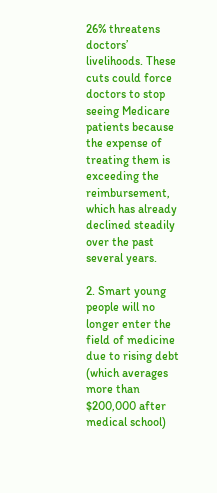26% threatens doctors’ livelihoods. These cuts could force doctors to stop seeing Medicare patients because the expense of treating them is exceeding the reimbursement, which has already declined steadily over the past several years.

2. Smart young people will no longer enter the field of medicine due to rising debt (which averages more than $200,000 after medical school)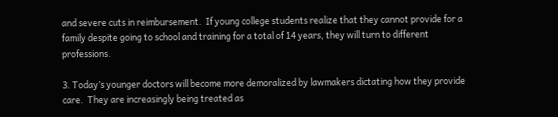and severe cuts in reimbursement.  If young college students realize that they cannot provide for a family despite going to school and training for a total of 14 years, they will turn to different professions.

3. Today’s younger doctors will become more demoralized by lawmakers dictating how they provide care.  They are increasingly being treated as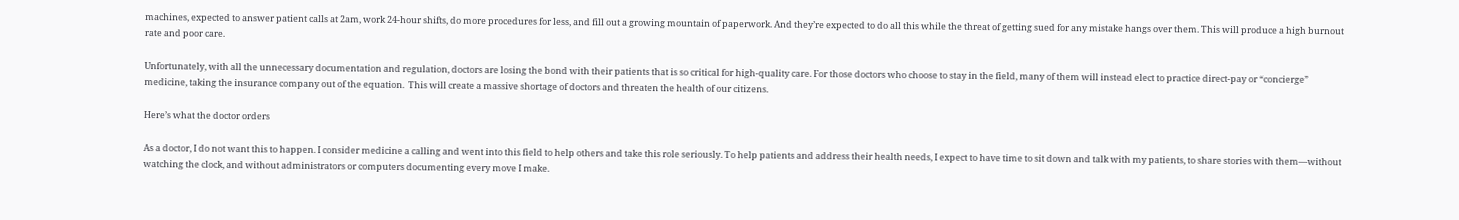machines, expected to answer patient calls at 2am, work 24-hour shifts, do more procedures for less, and fill out a growing mountain of paperwork. And they’re expected to do all this while the threat of getting sued for any mistake hangs over them. This will produce a high burnout rate and poor care.

Unfortunately, with all the unnecessary documentation and regulation, doctors are losing the bond with their patients that is so critical for high-quality care. For those doctors who choose to stay in the field, many of them will instead elect to practice direct-pay or “concierge” medicine, taking the insurance company out of the equation.  This will create a massive shortage of doctors and threaten the health of our citizens.

Here’s what the doctor orders

As a doctor, I do not want this to happen. I consider medicine a calling and went into this field to help others and take this role seriously. To help patients and address their health needs, I expect to have time to sit down and talk with my patients, to share stories with them—without watching the clock, and without administrators or computers documenting every move I make.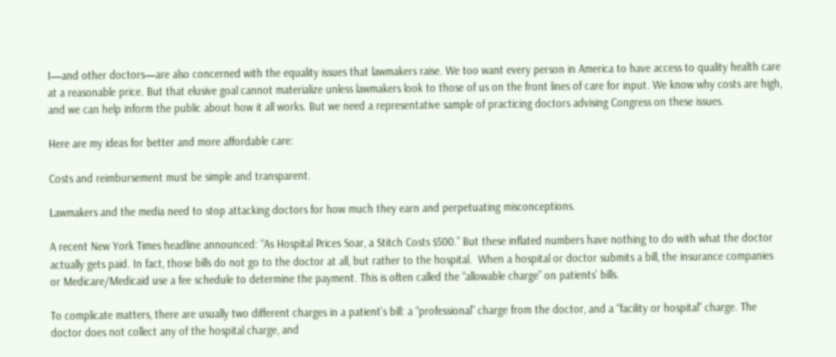I—and other doctors—are also concerned with the equality issues that lawmakers raise. We too want every person in America to have access to quality health care at a reasonable price. But that elusive goal cannot materialize unless lawmakers look to those of us on the front lines of care for input. We know why costs are high, and we can help inform the public about how it all works. But we need a representative sample of practicing doctors advising Congress on these issues.

Here are my ideas for better and more affordable care:

Costs and reimbursement must be simple and transparent.

Lawmakers and the media need to stop attacking doctors for how much they earn and perpetuating misconceptions.

A recent New York Times headline announced: “As Hospital Prices Soar, a Stitch Costs $500.” But these inflated numbers have nothing to do with what the doctor actually gets paid. In fact, those bills do not go to the doctor at all, but rather to the hospital.  When a hospital or doctor submits a bill, the insurance companies or Medicare/Medicaid use a fee schedule to determine the payment. This is often called the “allowable charge” on patients’ bills.

To complicate matters, there are usually two different charges in a patient’s bill: a “professional” charge from the doctor, and a “facility or hospital” charge. The doctor does not collect any of the hospital charge, and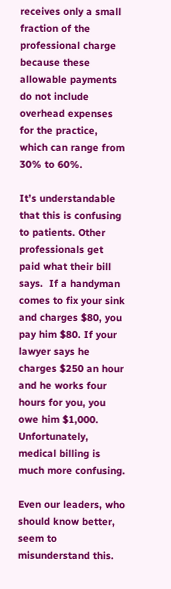receives only a small fraction of the professional charge because these allowable payments do not include overhead expenses for the practice, which can range from 30% to 60%.

It’s understandable that this is confusing to patients. Other professionals get paid what their bill says.  If a handyman comes to fix your sink and charges $80, you pay him $80. If your lawyer says he charges $250 an hour and he works four hours for you, you owe him $1,000. Unfortunately, medical billing is much more confusing.

Even our leaders, who should know better, seem to misunderstand this.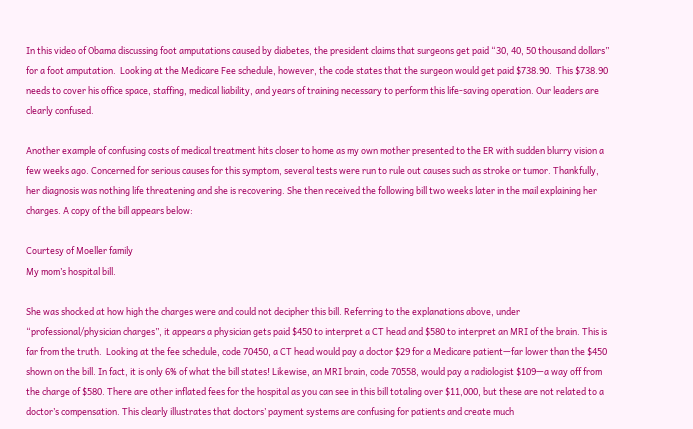In this video of Obama discussing foot amputations caused by diabetes, the president claims that surgeons get paid “30, 40, 50 thousand dollars” for a foot amputation.  Looking at the Medicare Fee schedule, however, the code states that the surgeon would get paid $738.90.  This $738.90 needs to cover his office space, staffing, medical liability, and years of training necessary to perform this life-saving operation. Our leaders are clearly confused.

Another example of confusing costs of medical treatment hits closer to home as my own mother presented to the ER with sudden blurry vision a few weeks ago. Concerned for serious causes for this symptom, several tests were run to rule out causes such as stroke or tumor. Thankfully, her diagnosis was nothing life threatening and she is recovering. She then received the following bill two weeks later in the mail explaining her charges. A copy of the bill appears below:

Courtesy of Moeller family
My mom’s hospital bill.

She was shocked at how high the charges were and could not decipher this bill. Referring to the explanations above, under “professional/physician charges”, it appears a physician gets paid $450 to interpret a CT head and $580 to interpret an MRI of the brain. This is far from the truth.  Looking at the fee schedule, code 70450, a CT head would pay a doctor $29 for a Medicare patient—far lower than the $450 shown on the bill. In fact, it is only 6% of what the bill states! Likewise, an MRI brain, code 70558, would pay a radiologist $109—a way off from the charge of $580. There are other inflated fees for the hospital as you can see in this bill totaling over $11,000, but these are not related to a doctor’s compensation. This clearly illustrates that doctors’ payment systems are confusing for patients and create much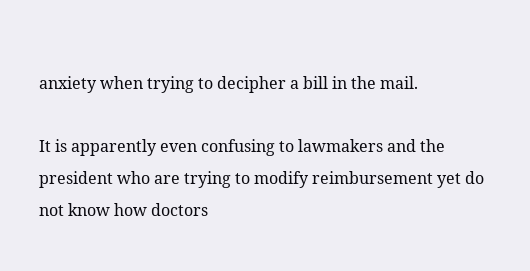anxiety when trying to decipher a bill in the mail.

It is apparently even confusing to lawmakers and the president who are trying to modify reimbursement yet do not know how doctors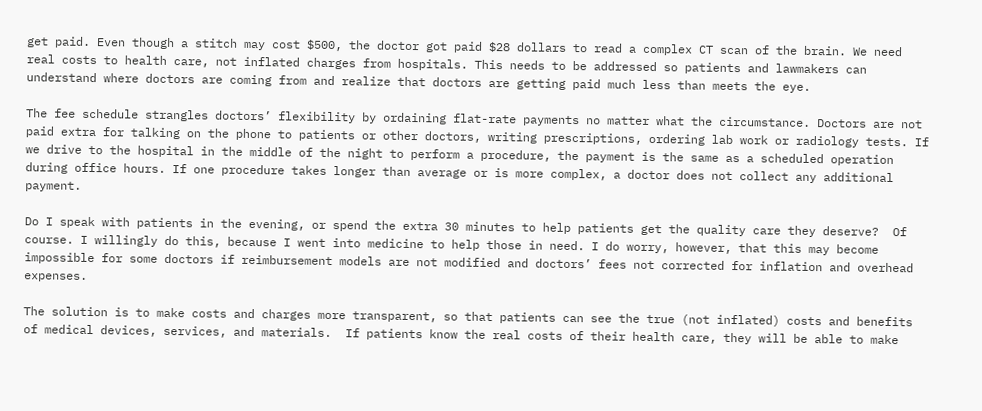get paid. Even though a stitch may cost $500, the doctor got paid $28 dollars to read a complex CT scan of the brain. We need real costs to health care, not inflated charges from hospitals. This needs to be addressed so patients and lawmakers can understand where doctors are coming from and realize that doctors are getting paid much less than meets the eye.

The fee schedule strangles doctors’ flexibility by ordaining flat-rate payments no matter what the circumstance. Doctors are not paid extra for talking on the phone to patients or other doctors, writing prescriptions, ordering lab work or radiology tests. If we drive to the hospital in the middle of the night to perform a procedure, the payment is the same as a scheduled operation during office hours. If one procedure takes longer than average or is more complex, a doctor does not collect any additional payment.

Do I speak with patients in the evening, or spend the extra 30 minutes to help patients get the quality care they deserve?  Of course. I willingly do this, because I went into medicine to help those in need. I do worry, however, that this may become impossible for some doctors if reimbursement models are not modified and doctors’ fees not corrected for inflation and overhead expenses.

The solution is to make costs and charges more transparent, so that patients can see the true (not inflated) costs and benefits of medical devices, services, and materials.  If patients know the real costs of their health care, they will be able to make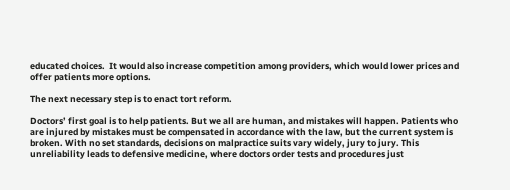educated choices.  It would also increase competition among providers, which would lower prices and offer patients more options.

The next necessary step is to enact tort reform.

Doctors’ first goal is to help patients. But we all are human, and mistakes will happen. Patients who are injured by mistakes must be compensated in accordance with the law, but the current system is broken. With no set standards, decisions on malpractice suits vary widely, jury to jury. This unreliability leads to defensive medicine, where doctors order tests and procedures just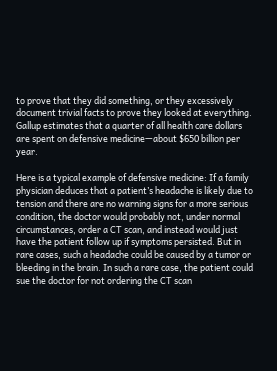to prove that they did something, or they excessively document trivial facts to prove they looked at everything.  Gallup estimates that a quarter of all health care dollars are spent on defensive medicine—about $650 billion per year.

Here is a typical example of defensive medicine: If a family physician deduces that a patient’s headache is likely due to tension and there are no warning signs for a more serious condition, the doctor would probably not, under normal circumstances, order a CT scan, and instead would just have the patient follow up if symptoms persisted. But in rare cases, such a headache could be caused by a tumor or bleeding in the brain. In such a rare case, the patient could sue the doctor for not ordering the CT scan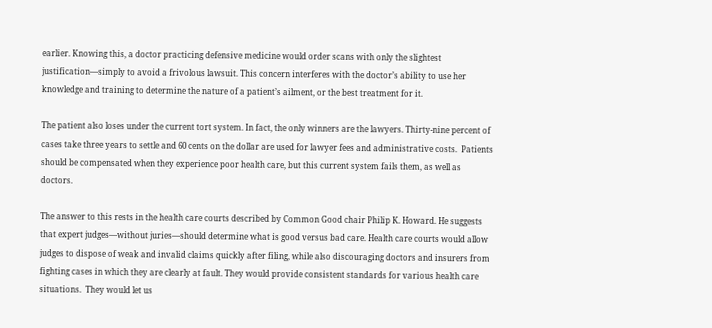earlier. Knowing this, a doctor practicing defensive medicine would order scans with only the slightest justification—simply to avoid a frivolous lawsuit. This concern interferes with the doctor’s ability to use her knowledge and training to determine the nature of a patient’s ailment, or the best treatment for it.

The patient also loses under the current tort system. In fact, the only winners are the lawyers. Thirty-nine percent of cases take three years to settle and 60 cents on the dollar are used for lawyer fees and administrative costs.  Patients should be compensated when they experience poor health care, but this current system fails them, as well as doctors.

The answer to this rests in the health care courts described by Common Good chair Philip K. Howard. He suggests that expert judges—without juries—should determine what is good versus bad care. Health care courts would allow judges to dispose of weak and invalid claims quickly after filing, while also discouraging doctors and insurers from fighting cases in which they are clearly at fault. They would provide consistent standards for various health care situations.  They would let us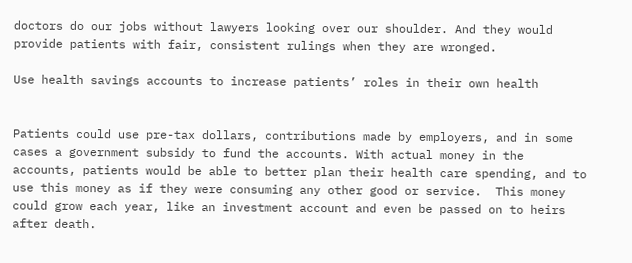doctors do our jobs without lawyers looking over our shoulder. And they would provide patients with fair, consistent rulings when they are wronged.

Use health savings accounts to increase patients’ roles in their own health


Patients could use pre-tax dollars, contributions made by employers, and in some cases a government subsidy to fund the accounts. With actual money in the accounts, patients would be able to better plan their health care spending, and to use this money as if they were consuming any other good or service.  This money could grow each year, like an investment account and even be passed on to heirs after death.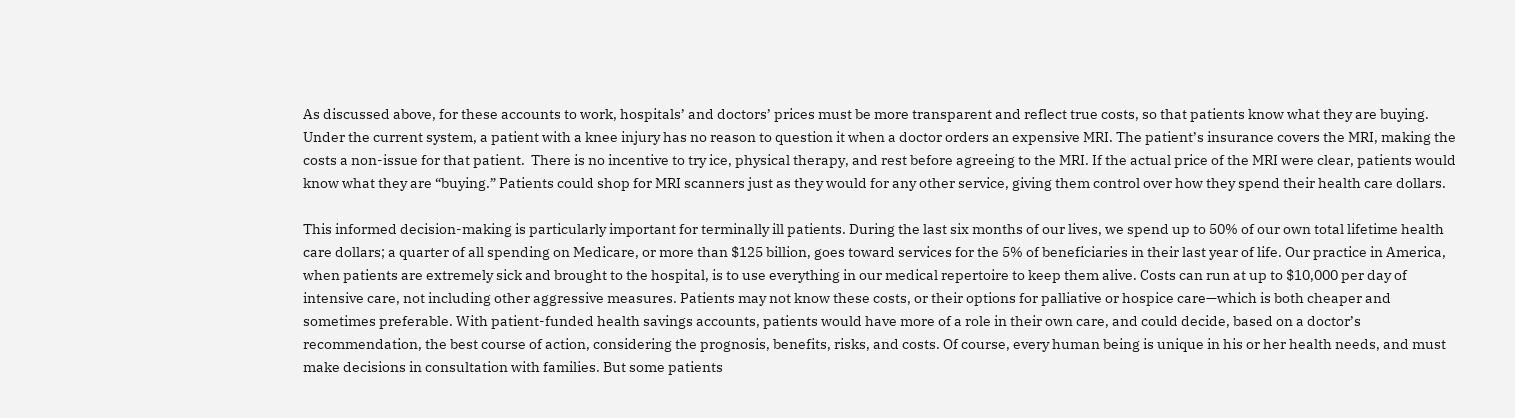As discussed above, for these accounts to work, hospitals’ and doctors’ prices must be more transparent and reflect true costs, so that patients know what they are buying.  Under the current system, a patient with a knee injury has no reason to question it when a doctor orders an expensive MRI. The patient’s insurance covers the MRI, making the costs a non-issue for that patient.  There is no incentive to try ice, physical therapy, and rest before agreeing to the MRI. If the actual price of the MRI were clear, patients would know what they are “buying.” Patients could shop for MRI scanners just as they would for any other service, giving them control over how they spend their health care dollars.

This informed decision-making is particularly important for terminally ill patients. During the last six months of our lives, we spend up to 50% of our own total lifetime health care dollars; a quarter of all spending on Medicare, or more than $125 billion, goes toward services for the 5% of beneficiaries in their last year of life. Our practice in America, when patients are extremely sick and brought to the hospital, is to use everything in our medical repertoire to keep them alive. Costs can run at up to $10,000 per day of intensive care, not including other aggressive measures. Patients may not know these costs, or their options for palliative or hospice care—which is both cheaper and sometimes preferable. With patient-funded health savings accounts, patients would have more of a role in their own care, and could decide, based on a doctor’s recommendation, the best course of action, considering the prognosis, benefits, risks, and costs. Of course, every human being is unique in his or her health needs, and must make decisions in consultation with families. But some patients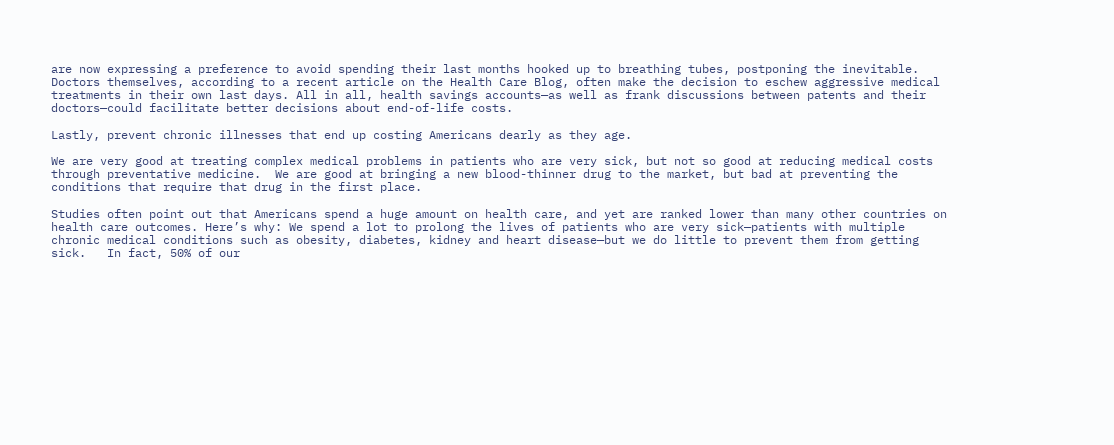are now expressing a preference to avoid spending their last months hooked up to breathing tubes, postponing the inevitable. Doctors themselves, according to a recent article on the Health Care Blog, often make the decision to eschew aggressive medical treatments in their own last days. All in all, health savings accounts—as well as frank discussions between patents and their doctors—could facilitate better decisions about end-of-life costs.

Lastly, prevent chronic illnesses that end up costing Americans dearly as they age.

We are very good at treating complex medical problems in patients who are very sick, but not so good at reducing medical costs through preventative medicine.  We are good at bringing a new blood-thinner drug to the market, but bad at preventing the conditions that require that drug in the first place.

Studies often point out that Americans spend a huge amount on health care, and yet are ranked lower than many other countries on health care outcomes. Here’s why: We spend a lot to prolong the lives of patients who are very sick—patients with multiple chronic medical conditions such as obesity, diabetes, kidney and heart disease—but we do little to prevent them from getting sick.   In fact, 50% of our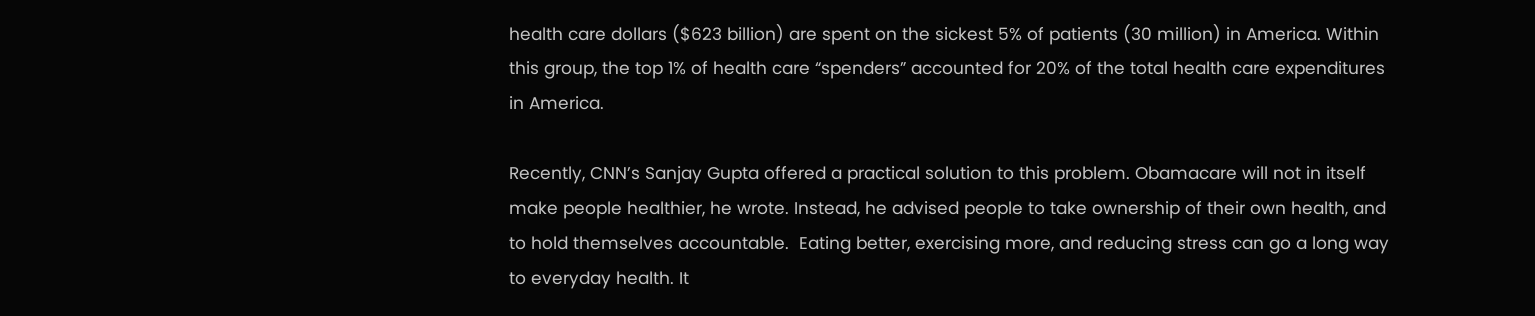health care dollars ($623 billion) are spent on the sickest 5% of patients (30 million) in America. Within this group, the top 1% of health care “spenders” accounted for 20% of the total health care expenditures in America.

Recently, CNN’s Sanjay Gupta offered a practical solution to this problem. Obamacare will not in itself make people healthier, he wrote. Instead, he advised people to take ownership of their own health, and to hold themselves accountable.  Eating better, exercising more, and reducing stress can go a long way to everyday health. It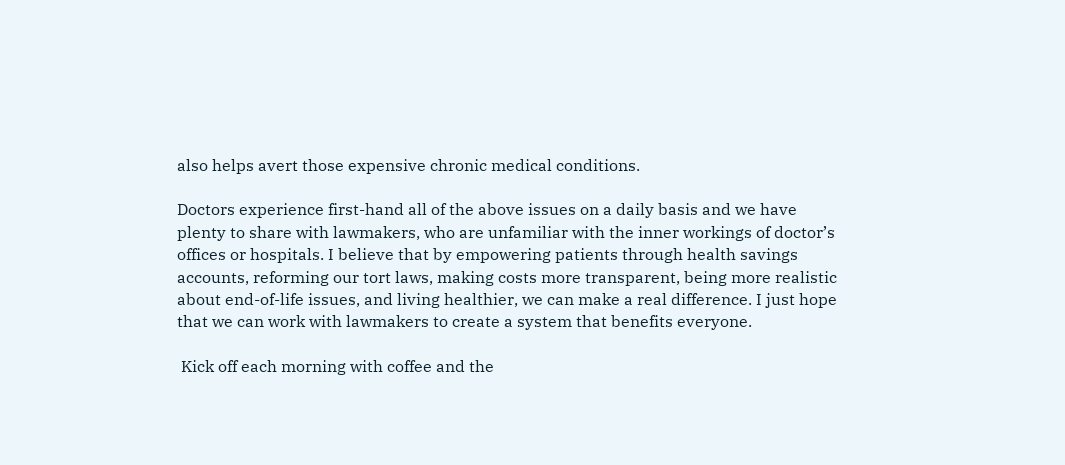also helps avert those expensive chronic medical conditions.

Doctors experience first-hand all of the above issues on a daily basis and we have plenty to share with lawmakers, who are unfamiliar with the inner workings of doctor’s offices or hospitals. I believe that by empowering patients through health savings accounts, reforming our tort laws, making costs more transparent, being more realistic about end-of-life issues, and living healthier, we can make a real difference. I just hope that we can work with lawmakers to create a system that benefits everyone.

 Kick off each morning with coffee and the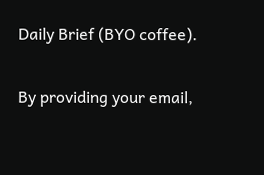Daily Brief (BYO coffee).

By providing your email,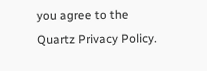you agree to the Quartz Privacy Policy.